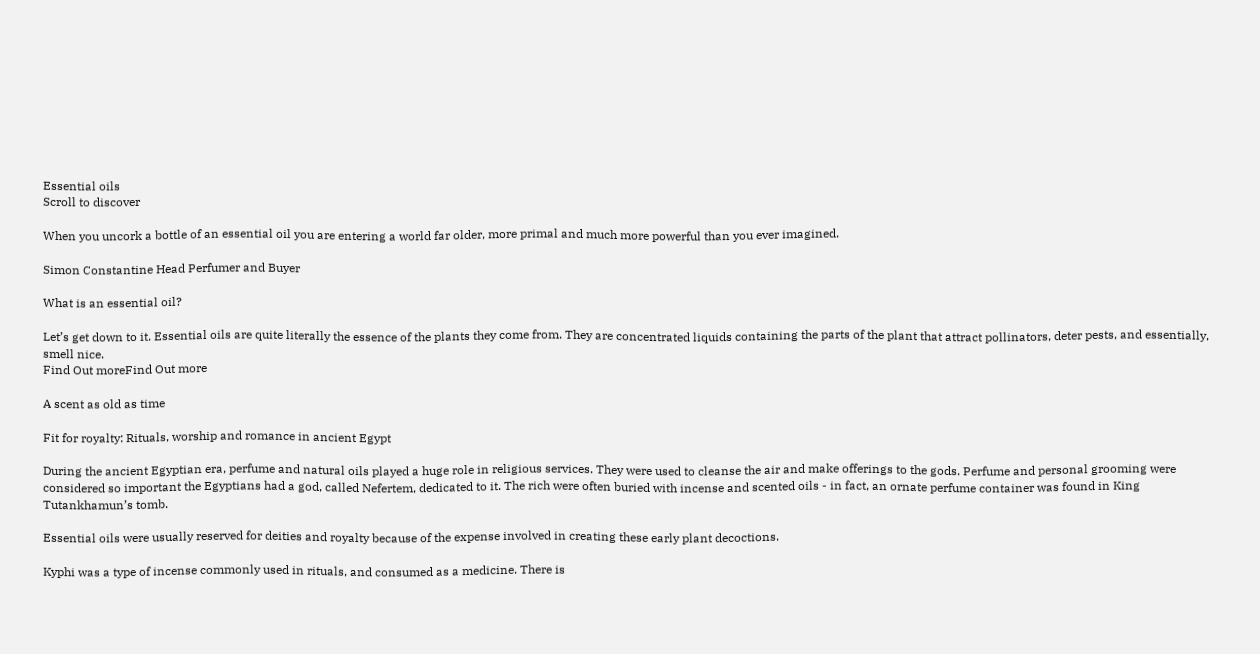Essential oils
Scroll to discover

When you uncork a bottle of an essential oil you are entering a world far older, more primal and much more powerful than you ever imagined.

Simon Constantine Head Perfumer and Buyer

What is an essential oil?

Let’s get down to it. Essential oils are quite literally the essence of the plants they come from. They are concentrated liquids containing the parts of the plant that attract pollinators, deter pests, and essentially, smell nice.
Find Out moreFind Out more

A scent as old as time

Fit for royalty: Rituals, worship and romance in ancient Egypt

During the ancient Egyptian era, perfume and natural oils played a huge role in religious services. They were used to cleanse the air and make offerings to the gods. Perfume and personal grooming were considered so important the Egyptians had a god, called Nefertem, dedicated to it. The rich were often buried with incense and scented oils - in fact, an ornate perfume container was found in King Tutankhamun’s tomb.

Essential oils were usually reserved for deities and royalty because of the expense involved in creating these early plant decoctions.

Kyphi was a type of incense commonly used in rituals, and consumed as a medicine. There is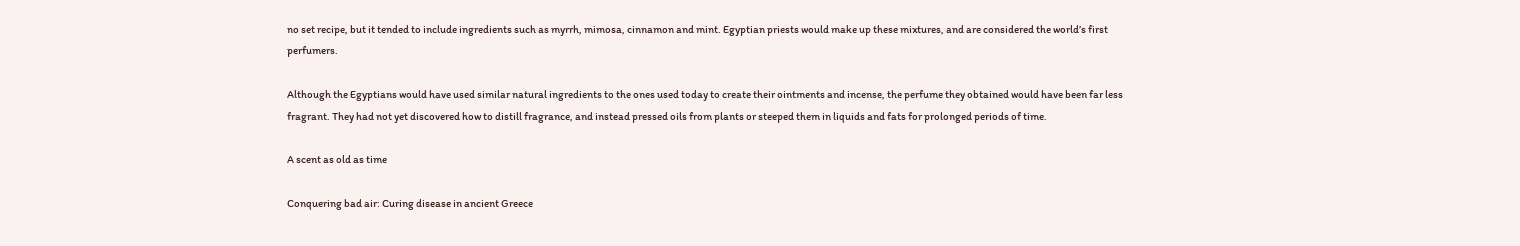no set recipe, but it tended to include ingredients such as myrrh, mimosa, cinnamon and mint. Egyptian priests would make up these mixtures, and are considered the world’s first perfumers.

Although the Egyptians would have used similar natural ingredients to the ones used today to create their ointments and incense, the perfume they obtained would have been far less fragrant. They had not yet discovered how to distill fragrance, and instead pressed oils from plants or steeped them in liquids and fats for prolonged periods of time.

A scent as old as time

Conquering bad air: Curing disease in ancient Greece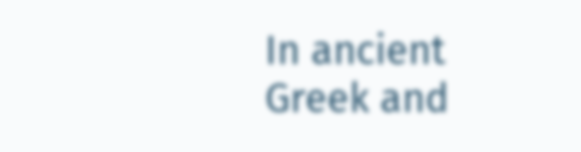In ancient Greek and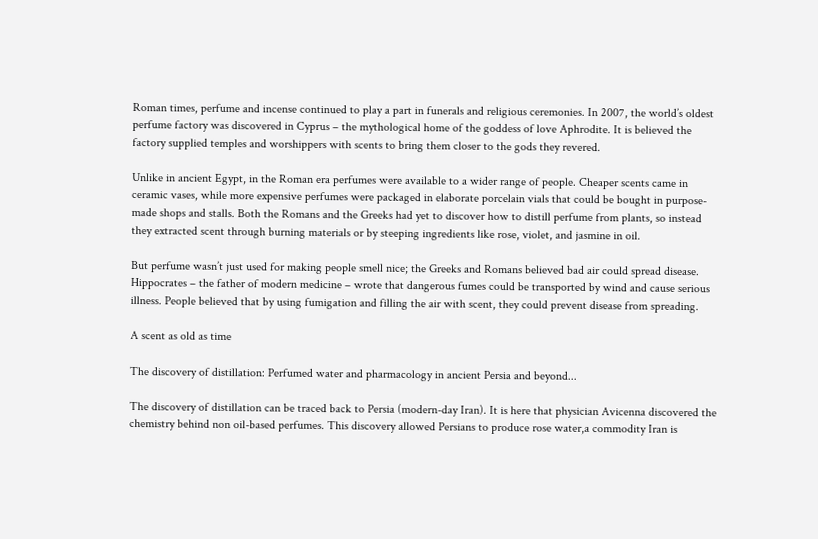Roman times, perfume and incense continued to play a part in funerals and religious ceremonies. In 2007, the world’s oldest perfume factory was discovered in Cyprus – the mythological home of the goddess of love Aphrodite. It is believed the factory supplied temples and worshippers with scents to bring them closer to the gods they revered.

Unlike in ancient Egypt, in the Roman era perfumes were available to a wider range of people. Cheaper scents came in ceramic vases, while more expensive perfumes were packaged in elaborate porcelain vials that could be bought in purpose-made shops and stalls. Both the Romans and the Greeks had yet to discover how to distill perfume from plants, so instead they extracted scent through burning materials or by steeping ingredients like rose, violet, and jasmine in oil.

But perfume wasn’t just used for making people smell nice; the Greeks and Romans believed bad air could spread disease. Hippocrates – the father of modern medicine – wrote that dangerous fumes could be transported by wind and cause serious illness. People believed that by using fumigation and filling the air with scent, they could prevent disease from spreading.

A scent as old as time

The discovery of distillation: Perfumed water and pharmacology in ancient Persia and beyond...

The discovery of distillation can be traced back to Persia (modern-day Iran). It is here that physician Avicenna discovered the chemistry behind non oil-based perfumes. This discovery allowed Persians to produce rose water,a commodity Iran is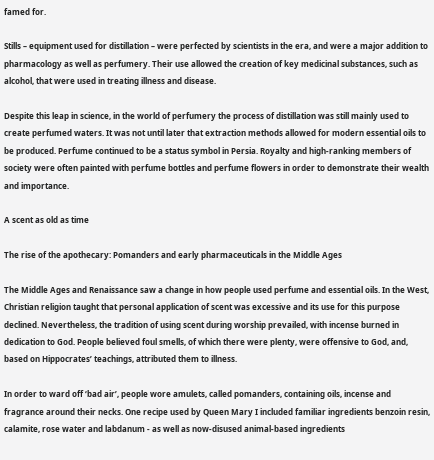famed for.

Stills – equipment used for distillation – were perfected by scientists in the era, and were a major addition to pharmacology as well as perfumery. Their use allowed the creation of key medicinal substances, such as alcohol, that were used in treating illness and disease.

Despite this leap in science, in the world of perfumery the process of distillation was still mainly used to create perfumed waters. It was not until later that extraction methods allowed for modern essential oils to be produced. Perfume continued to be a status symbol in Persia. Royalty and high-ranking members of society were often painted with perfume bottles and perfume flowers in order to demonstrate their wealth and importance.

A scent as old as time

The rise of the apothecary: Pomanders and early pharmaceuticals in the Middle Ages

The Middle Ages and Renaissance saw a change in how people used perfume and essential oils. In the West, Christian religion taught that personal application of scent was excessive and its use for this purpose declined. Nevertheless, the tradition of using scent during worship prevailed, with incense burned in dedication to God. People believed foul smells, of which there were plenty, were offensive to God, and, based on Hippocrates’ teachings, attributed them to illness.

In order to ward off ‘bad air’, people wore amulets, called pomanders, containing oils, incense and fragrance around their necks. One recipe used by Queen Mary I included familiar ingredients benzoin resin, calamite, rose water and labdanum - as well as now-disused animal-based ingredients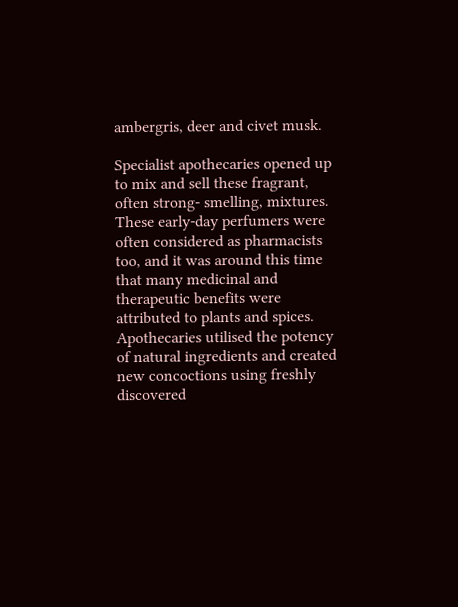ambergris, deer and civet musk.

Specialist apothecaries opened up to mix and sell these fragrant, often strong- smelling, mixtures. These early-day perfumers were often considered as pharmacists too, and it was around this time that many medicinal and therapeutic benefits were attributed to plants and spices. Apothecaries utilised the potency of natural ingredients and created new concoctions using freshly discovered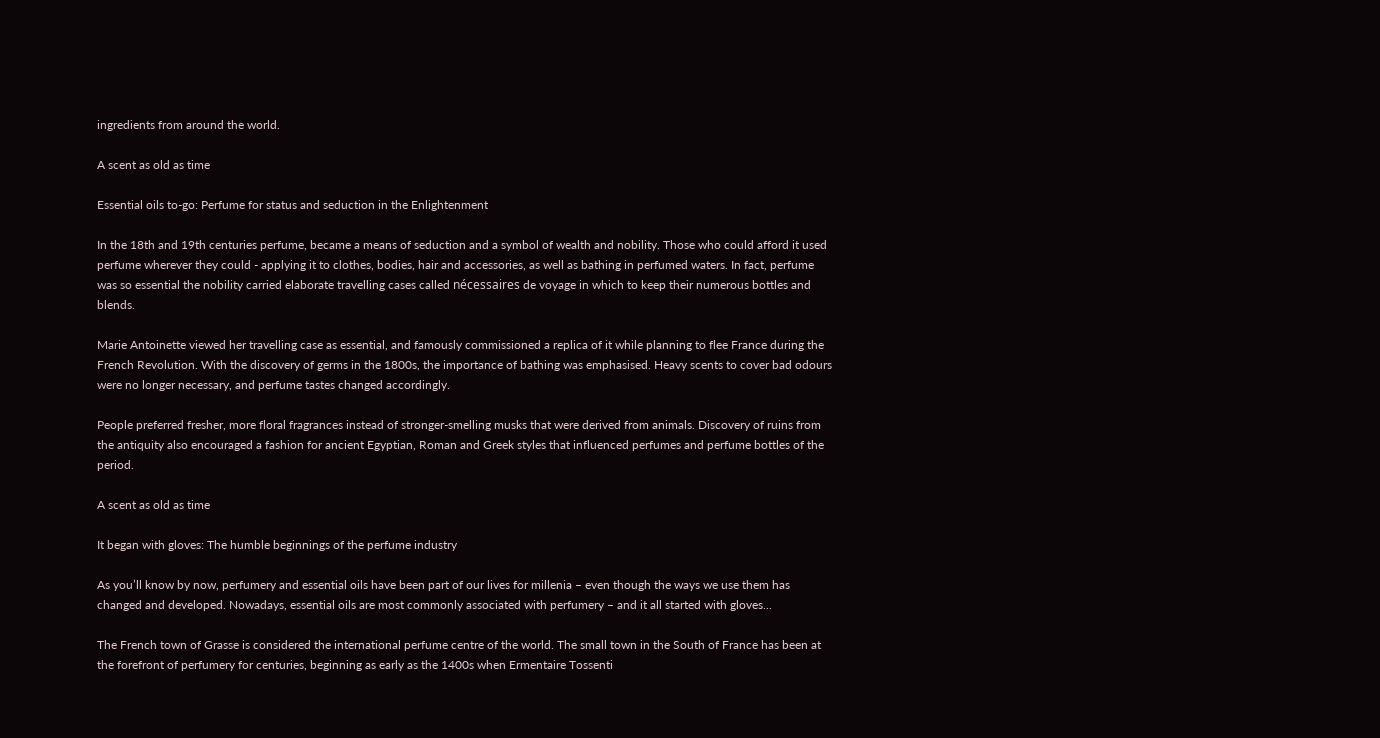ingredients from around the world.

A scent as old as time

Essential oils to-go: Perfume for status and seduction in the Enlightenment

In the 18th and 19th centuries perfume, became a means of seduction and a symbol of wealth and nobility. Those who could afford it used perfume wherever they could - applying it to clothes, bodies, hair and accessories, as well as bathing in perfumed waters. In fact, perfume was so essential the nobility carried elaborate travelling cases called nécessaires de voyage in which to keep their numerous bottles and blends.

Marie Antoinette viewed her travelling case as essential, and famously commissioned a replica of it while planning to flee France during the French Revolution. With the discovery of germs in the 1800s, the importance of bathing was emphasised. Heavy scents to cover bad odours were no longer necessary, and perfume tastes changed accordingly.

People preferred fresher, more floral fragrances instead of stronger-smelling musks that were derived from animals. Discovery of ruins from the antiquity also encouraged a fashion for ancient Egyptian, Roman and Greek styles that influenced perfumes and perfume bottles of the period.

A scent as old as time

It began with gloves: The humble beginnings of the perfume industry

As you’ll know by now, perfumery and essential oils have been part of our lives for millenia – even though the ways we use them has changed and developed. Nowadays, essential oils are most commonly associated with perfumery – and it all started with gloves...

The French town of Grasse is considered the international perfume centre of the world. The small town in the South of France has been at the forefront of perfumery for centuries, beginning as early as the 1400s when Ermentaire Tossenti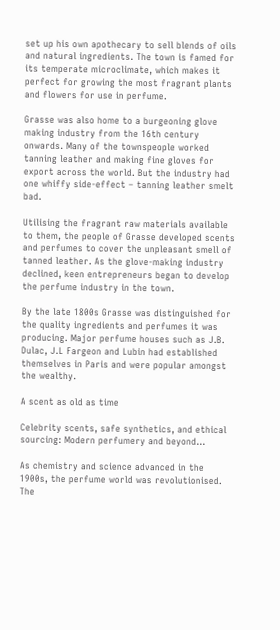set up his own apothecary to sell blends of oils and natural ingredients. The town is famed for its temperate microclimate, which makes it perfect for growing the most fragrant plants and flowers for use in perfume.

Grasse was also home to a burgeoning glove making industry from the 16th century onwards. Many of the townspeople worked tanning leather and making fine gloves for export across the world. But the industry had one whiffy side-effect – tanning leather smelt bad.

Utilising the fragrant raw materials available to them, the people of Grasse developed scents and perfumes to cover the unpleasant smell of tanned leather. As the glove-making industry declined, keen entrepreneurs began to develop the perfume industry in the town.

By the late 1800s Grasse was distinguished for the quality ingredients and perfumes it was producing. Major perfume houses such as J.B. Dulac, J.L Fargeon and Lubin had established themselves in Paris and were popular amongst the wealthy.

A scent as old as time

Celebrity scents, safe synthetics, and ethical sourcing: Modern perfumery and beyond...

As chemistry and science advanced in the 1900s, the perfume world was revolutionised. The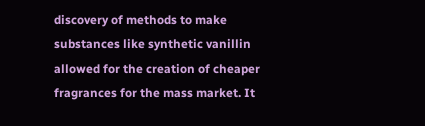discovery of methods to make substances like synthetic vanillin allowed for the creation of cheaper fragrances for the mass market. It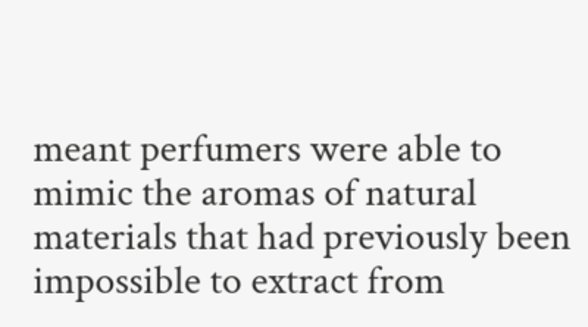meant perfumers were able to mimic the aromas of natural materials that had previously been impossible to extract from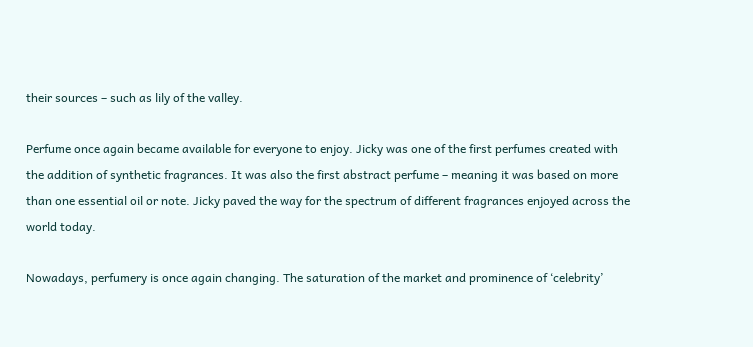their sources – such as lily of the valley.

Perfume once again became available for everyone to enjoy. Jicky was one of the first perfumes created with the addition of synthetic fragrances. It was also the first abstract perfume – meaning it was based on more than one essential oil or note. Jicky paved the way for the spectrum of different fragrances enjoyed across the world today.

Nowadays, perfumery is once again changing. The saturation of the market and prominence of ‘celebrity’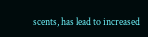scents, has lead to increased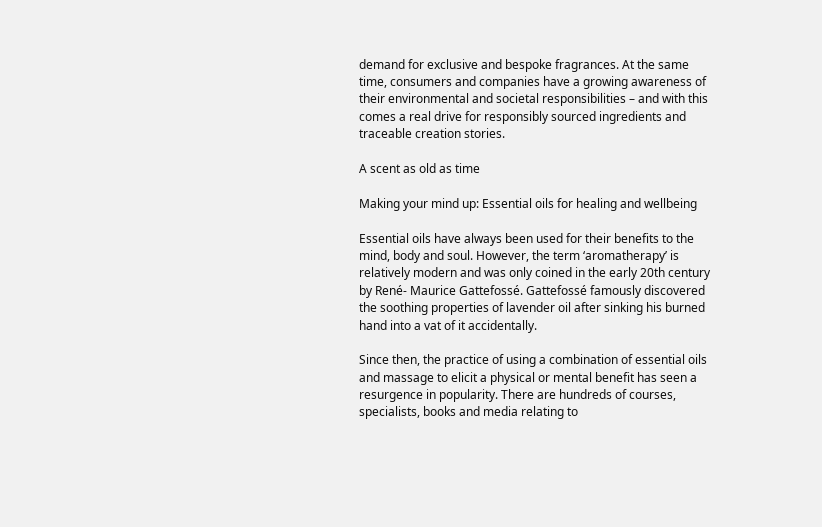demand for exclusive and bespoke fragrances. At the same time, consumers and companies have a growing awareness of their environmental and societal responsibilities – and with this comes a real drive for responsibly sourced ingredients and traceable creation stories.

A scent as old as time

Making your mind up: Essential oils for healing and wellbeing

Essential oils have always been used for their benefits to the mind, body and soul. However, the term ‘aromatherapy’ is relatively modern and was only coined in the early 20th century by René- Maurice Gattefossé. Gattefossé famously discovered the soothing properties of lavender oil after sinking his burned hand into a vat of it accidentally.

Since then, the practice of using a combination of essential oils and massage to elicit a physical or mental benefit has seen a resurgence in popularity. There are hundreds of courses, specialists, books and media relating to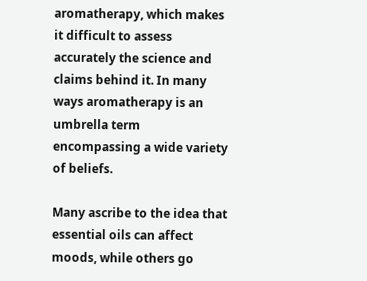aromatherapy, which makes it difficult to assess accurately the science and claims behind it. In many ways aromatherapy is an umbrella term encompassing a wide variety of beliefs.

Many ascribe to the idea that essential oils can affect moods, while others go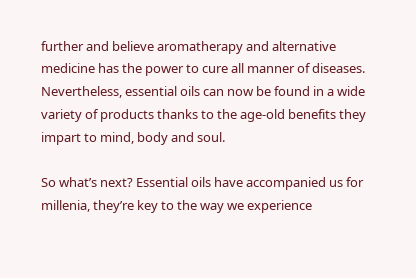further and believe aromatherapy and alternative medicine has the power to cure all manner of diseases. Nevertheless, essential oils can now be found in a wide variety of products thanks to the age-old benefits they impart to mind, body and soul.

So what’s next? Essential oils have accompanied us for millenia, they’re key to the way we experience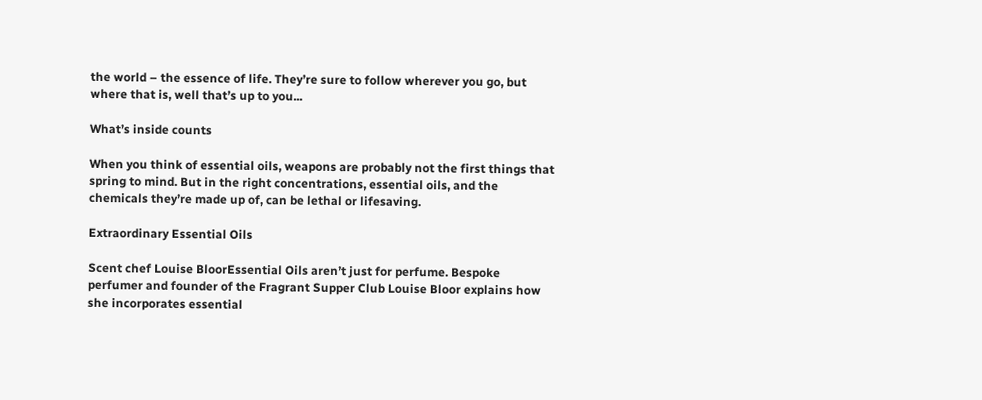the world – the essence of life. They’re sure to follow wherever you go, but where that is, well that’s up to you...

What’s inside counts

When you think of essential oils, weapons are probably not the first things that spring to mind. But in the right concentrations, essential oils, and the chemicals they’re made up of, can be lethal or lifesaving.

Extraordinary Essential Oils

Scent chef Louise BloorEssential Oils aren’t just for perfume. Bespoke perfumer and founder of the Fragrant Supper Club Louise Bloor explains how she incorporates essential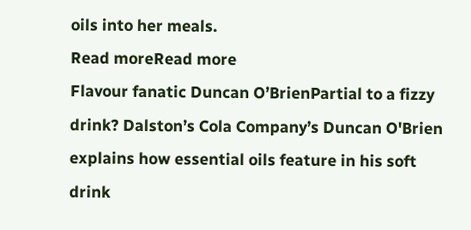oils into her meals.
Read moreRead more
Flavour fanatic Duncan O’BrienPartial to a fizzy drink? Dalston’s Cola Company’s Duncan O'Brien explains how essential oils feature in his soft drink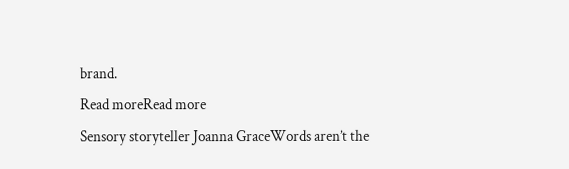brand.
Read moreRead more
Sensory storyteller Joanna GraceWords aren’t the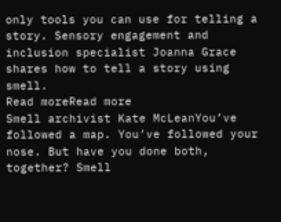only tools you can use for telling a story. Sensory engagement and inclusion specialist Joanna Grace shares how to tell a story using smell.
Read moreRead more
Smell archivist Kate McLeanYou’ve followed a map. You’ve followed your nose. But have you done both, together? Smell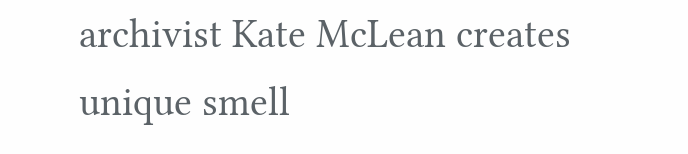archivist Kate McLean creates unique smell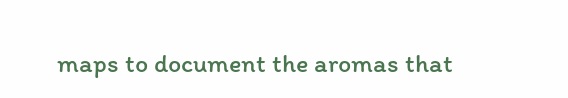maps to document the aromas that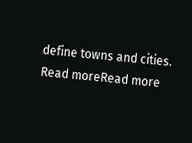define towns and cities.
Read moreRead more